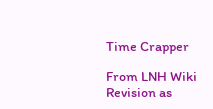Time Crapper

From LNH Wiki
Revision as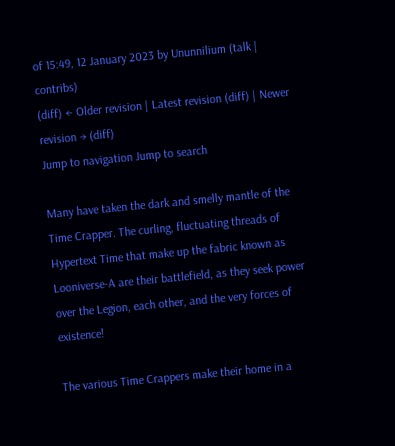of 15:49, 12 January 2023 by Ununnilium (talk | contribs)
(diff) ← Older revision | Latest revision (diff) | Newer revision → (diff)
Jump to navigation Jump to search

Many have taken the dark and smelly mantle of the Time Crapper. The curling, fluctuating threads of Hypertext Time that make up the fabric known as Looniverse-A are their battlefield, as they seek power over the Legion, each other, and the very forces of existence!

The various Time Crappers make their home in a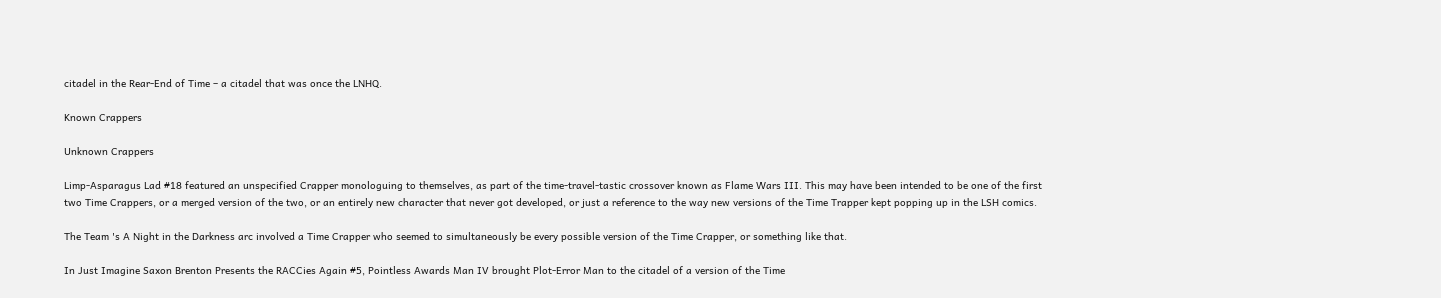citadel in the Rear-End of Time – a citadel that was once the LNHQ.

Known Crappers

Unknown Crappers

Limp-Asparagus Lad #18 featured an unspecified Crapper monologuing to themselves, as part of the time-travel-tastic crossover known as Flame Wars III. This may have been intended to be one of the first two Time Crappers, or a merged version of the two, or an entirely new character that never got developed, or just a reference to the way new versions of the Time Trapper kept popping up in the LSH comics.

The Team 's A Night in the Darkness arc involved a Time Crapper who seemed to simultaneously be every possible version of the Time Crapper, or something like that.

In Just Imagine Saxon Brenton Presents the RACCies Again #5, Pointless Awards Man IV brought Plot-Error Man to the citadel of a version of the Time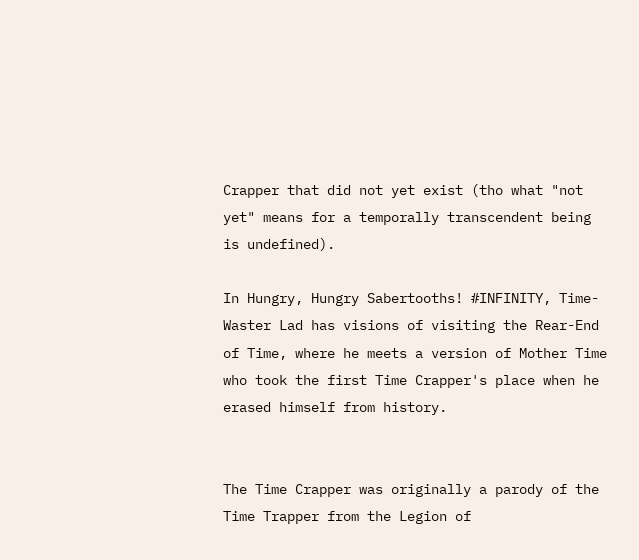Crapper that did not yet exist (tho what "not yet" means for a temporally transcendent being is undefined).

In Hungry, Hungry Sabertooths! #INFINITY, Time-Waster Lad has visions of visiting the Rear-End of Time, where he meets a version of Mother Time who took the first Time Crapper's place when he erased himself from history.


The Time Crapper was originally a parody of the Time Trapper from the Legion of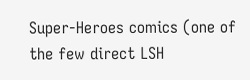Super-Heroes comics (one of the few direct LSH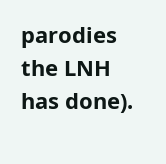parodies the LNH has done).